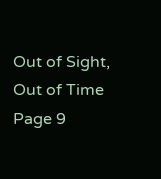Out of Sight, Out of Time
Page 9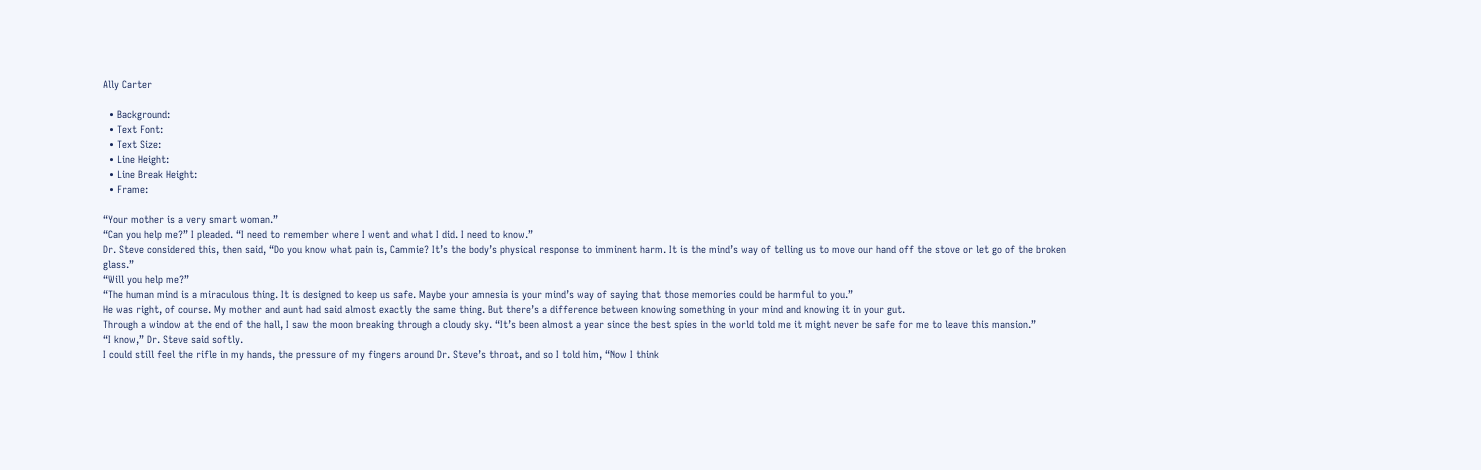Ally Carter

  • Background:
  • Text Font:
  • Text Size:
  • Line Height:
  • Line Break Height:
  • Frame:

“Your mother is a very smart woman.”
“Can you help me?” I pleaded. “I need to remember where I went and what I did. I need to know.”
Dr. Steve considered this, then said, “Do you know what pain is, Cammie? It’s the body’s physical response to imminent harm. It is the mind’s way of telling us to move our hand off the stove or let go of the broken glass.”
“Will you help me?”
“The human mind is a miraculous thing. It is designed to keep us safe. Maybe your amnesia is your mind’s way of saying that those memories could be harmful to you.”
He was right, of course. My mother and aunt had said almost exactly the same thing. But there’s a difference between knowing something in your mind and knowing it in your gut.
Through a window at the end of the hall, I saw the moon breaking through a cloudy sky. “It’s been almost a year since the best spies in the world told me it might never be safe for me to leave this mansion.”
“I know,” Dr. Steve said softly.
I could still feel the rifle in my hands, the pressure of my fingers around Dr. Steve’s throat, and so I told him, “Now I think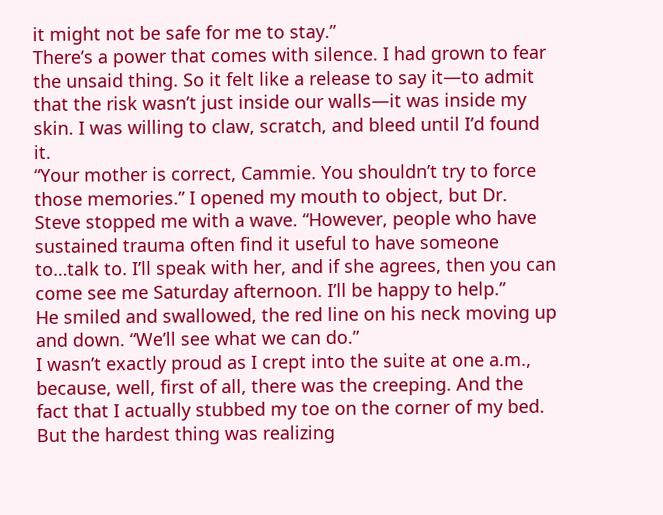it might not be safe for me to stay.”
There’s a power that comes with silence. I had grown to fear the unsaid thing. So it felt like a release to say it—to admit that the risk wasn’t just inside our walls—it was inside my skin. I was willing to claw, scratch, and bleed until I’d found it.
“Your mother is correct, Cammie. You shouldn’t try to force those memories.” I opened my mouth to object, but Dr. Steve stopped me with a wave. “However, people who have sustained trauma often find it useful to have someone to…talk to. I’ll speak with her, and if she agrees, then you can come see me Saturday afternoon. I’ll be happy to help.”
He smiled and swallowed, the red line on his neck moving up and down. “We’ll see what we can do.”
I wasn’t exactly proud as I crept into the suite at one a.m., because, well, first of all, there was the creeping. And the fact that I actually stubbed my toe on the corner of my bed. But the hardest thing was realizing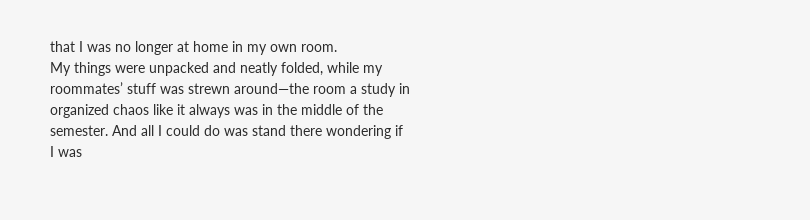that I was no longer at home in my own room.
My things were unpacked and neatly folded, while my roommates’ stuff was strewn around—the room a study in organized chaos like it always was in the middle of the semester. And all I could do was stand there wondering if I was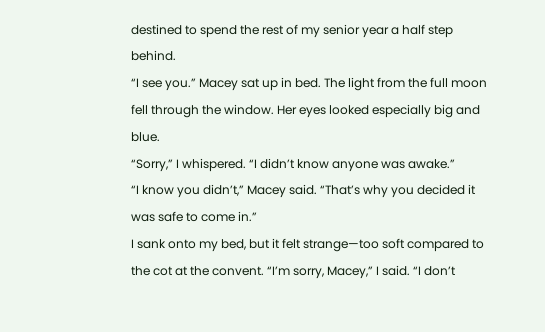destined to spend the rest of my senior year a half step behind.
“I see you.” Macey sat up in bed. The light from the full moon fell through the window. Her eyes looked especially big and blue.
“Sorry,” I whispered. “I didn’t know anyone was awake.”
“I know you didn’t,” Macey said. “That’s why you decided it was safe to come in.”
I sank onto my bed, but it felt strange—too soft compared to the cot at the convent. “I’m sorry, Macey,” I said. “I don’t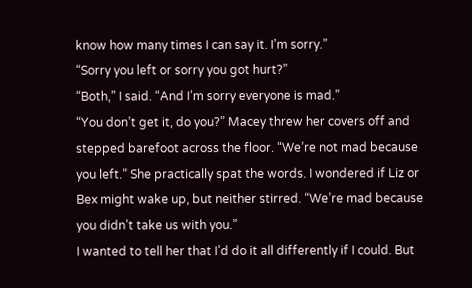know how many times I can say it. I’m sorry.”
“Sorry you left or sorry you got hurt?”
“Both,” I said. “And I’m sorry everyone is mad.”
“You don’t get it, do you?” Macey threw her covers off and stepped barefoot across the floor. “We’re not mad because you left.” She practically spat the words. I wondered if Liz or Bex might wake up, but neither stirred. “We’re mad because you didn’t take us with you.”
I wanted to tell her that I’d do it all differently if I could. But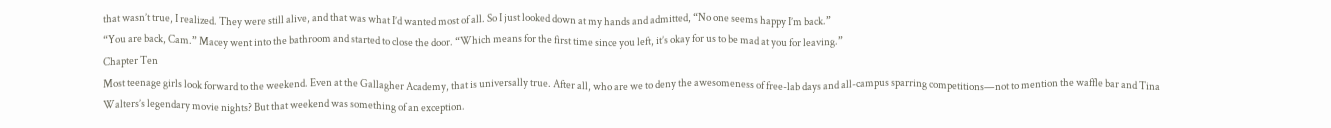that wasn’t true, I realized. They were still alive, and that was what I’d wanted most of all. So I just looked down at my hands and admitted, “No one seems happy I’m back.”
“You are back, Cam.” Macey went into the bathroom and started to close the door. “Which means for the first time since you left, it’s okay for us to be mad at you for leaving.”
Chapter Ten
Most teenage girls look forward to the weekend. Even at the Gallagher Academy, that is universally true. After all, who are we to deny the awesomeness of free-lab days and all-campus sparring competitions—not to mention the waffle bar and Tina Walters’s legendary movie nights? But that weekend was something of an exception.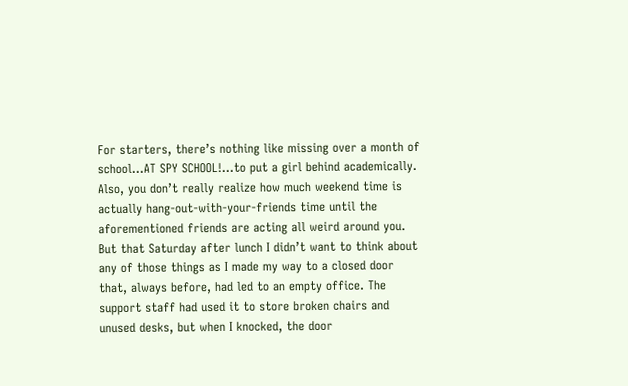For starters, there’s nothing like missing over a month of school…AT SPY SCHOOL!…to put a girl behind academically. Also, you don’t really realize how much weekend time is actually hang-out-with-your-friends time until the aforementioned friends are acting all weird around you.
But that Saturday after lunch I didn’t want to think about any of those things as I made my way to a closed door that, always before, had led to an empty office. The support staff had used it to store broken chairs and unused desks, but when I knocked, the door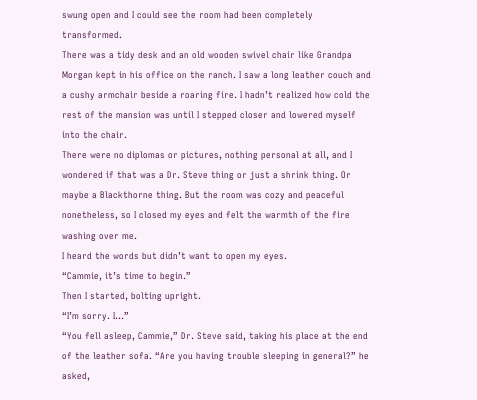swung open and I could see the room had been completely transformed.
There was a tidy desk and an old wooden swivel chair like Grandpa Morgan kept in his office on the ranch. I saw a long leather couch and a cushy armchair beside a roaring fire. I hadn’t realized how cold the rest of the mansion was until I stepped closer and lowered myself into the chair.
There were no diplomas or pictures, nothing personal at all, and I wondered if that was a Dr. Steve thing or just a shrink thing. Or maybe a Blackthorne thing. But the room was cozy and peaceful nonetheless, so I closed my eyes and felt the warmth of the fire washing over me.
I heard the words but didn’t want to open my eyes.
“Cammie, it’s time to begin.”
Then I started, bolting upright.
“I’m sorry. I…”
“You fell asleep, Cammie,” Dr. Steve said, taking his place at the end of the leather sofa. “Are you having trouble sleeping in general?” he asked,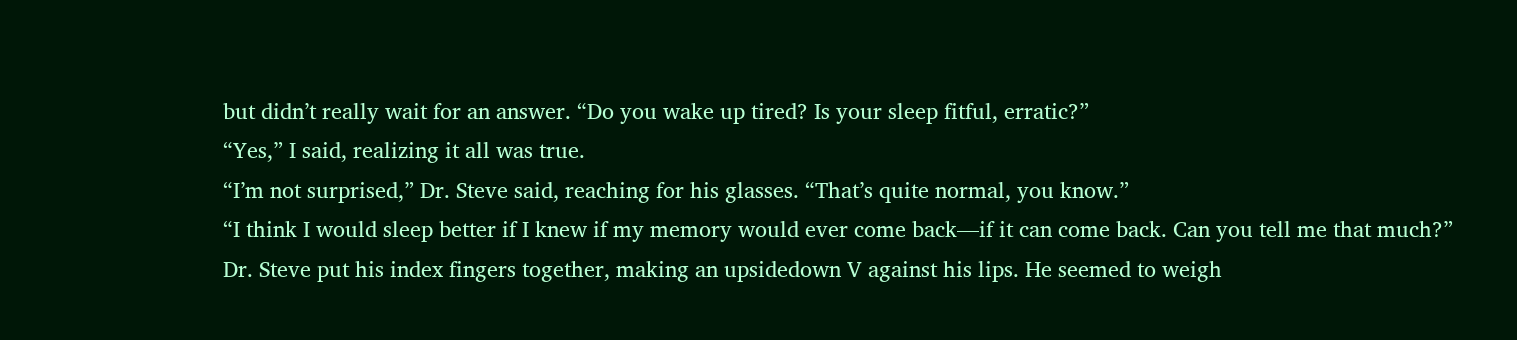but didn’t really wait for an answer. “Do you wake up tired? Is your sleep fitful, erratic?”
“Yes,” I said, realizing it all was true.
“I’m not surprised,” Dr. Steve said, reaching for his glasses. “That’s quite normal, you know.”
“I think I would sleep better if I knew if my memory would ever come back—if it can come back. Can you tell me that much?”
Dr. Steve put his index fingers together, making an upsidedown V against his lips. He seemed to weigh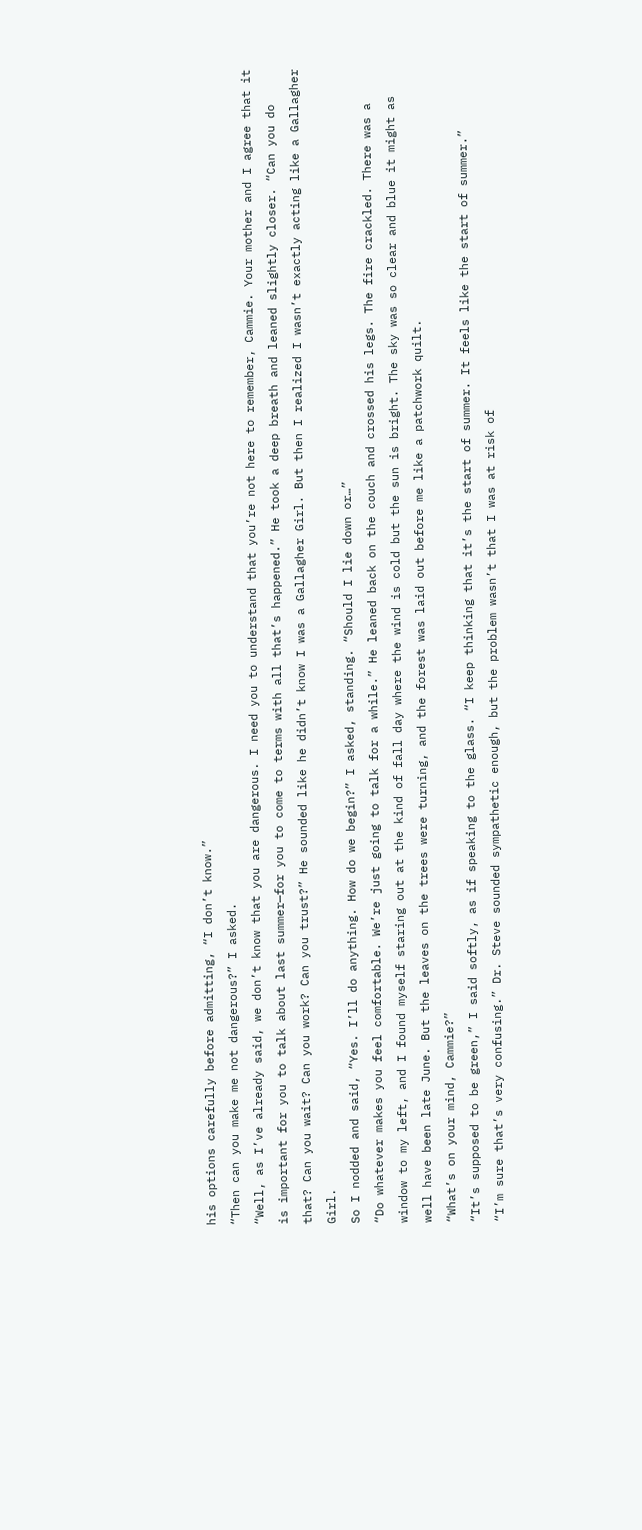his options carefully before admitting, “I don’t know.”
“Then can you make me not dangerous?” I asked.
“Well, as I’ve already said, we don’t know that you are dangerous. I need you to understand that you’re not here to remember, Cammie. Your mother and I agree that it is important for you to talk about last summer—for you to come to terms with all that’s happened.” He took a deep breath and leaned slightly closer. “Can you do that? Can you wait? Can you work? Can you trust?” He sounded like he didn’t know I was a Gallagher Girl. But then I realized I wasn’t exactly acting like a Gallagher Girl.
So I nodded and said, “Yes. I’ll do anything. How do we begin?” I asked, standing. “Should I lie down or…”
“Do whatever makes you feel comfortable. We’re just going to talk for a while.” He leaned back on the couch and crossed his legs. The fire crackled. There was a window to my left, and I found myself staring out at the kind of fall day where the wind is cold but the sun is bright. The sky was so clear and blue it might as well have been late June. But the leaves on the trees were turning, and the forest was laid out before me like a patchwork quilt.
“What’s on your mind, Cammie?”
“It’s supposed to be green,” I said softly, as if speaking to the glass. “I keep thinking that it’s the start of summer. It feels like the start of summer.”
“I’m sure that’s very confusing.” Dr. Steve sounded sympathetic enough, but the problem wasn’t that I was at risk of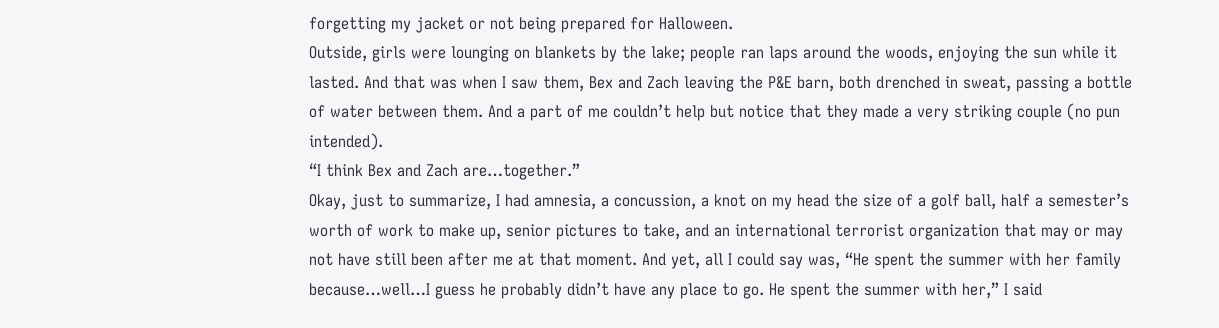forgetting my jacket or not being prepared for Halloween.
Outside, girls were lounging on blankets by the lake; people ran laps around the woods, enjoying the sun while it lasted. And that was when I saw them, Bex and Zach leaving the P&E barn, both drenched in sweat, passing a bottle of water between them. And a part of me couldn’t help but notice that they made a very striking couple (no pun intended).
“I think Bex and Zach are…together.”
Okay, just to summarize, I had amnesia, a concussion, a knot on my head the size of a golf ball, half a semester’s worth of work to make up, senior pictures to take, and an international terrorist organization that may or may not have still been after me at that moment. And yet, all I could say was, “He spent the summer with her family because…well…I guess he probably didn’t have any place to go. He spent the summer with her,” I said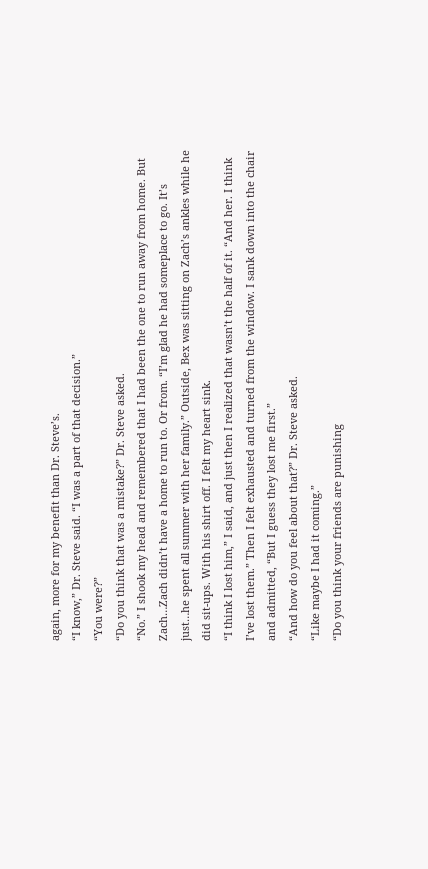again, more for my benefit than Dr. Steve’s.
“I know,” Dr. Steve said. “I was a part of that decision.”
“You were?”
“Do you think that was a mistake?” Dr. Steve asked.
“No.” I shook my head and remembered that I had been the one to run away from home. But Zach…Zach didn’t have a home to run to. Or from. “I’m glad he had someplace to go. It’s just…he spent all summer with her family.” Outside, Bex was sitting on Zach’s ankles while he did sit-ups. With his shirt off. I felt my heart sink.
“I think I lost him,” I said, and just then I realized that wasn’t the half of it. “And her. I think I’ve lost them.” Then I felt exhausted and turned from the window. I sank down into the chair and admitted, “But I guess they lost me first.”
“And how do you feel about that?” Dr. Steve asked.
“Like maybe I had it coming.”
“Do you think your friends are punishing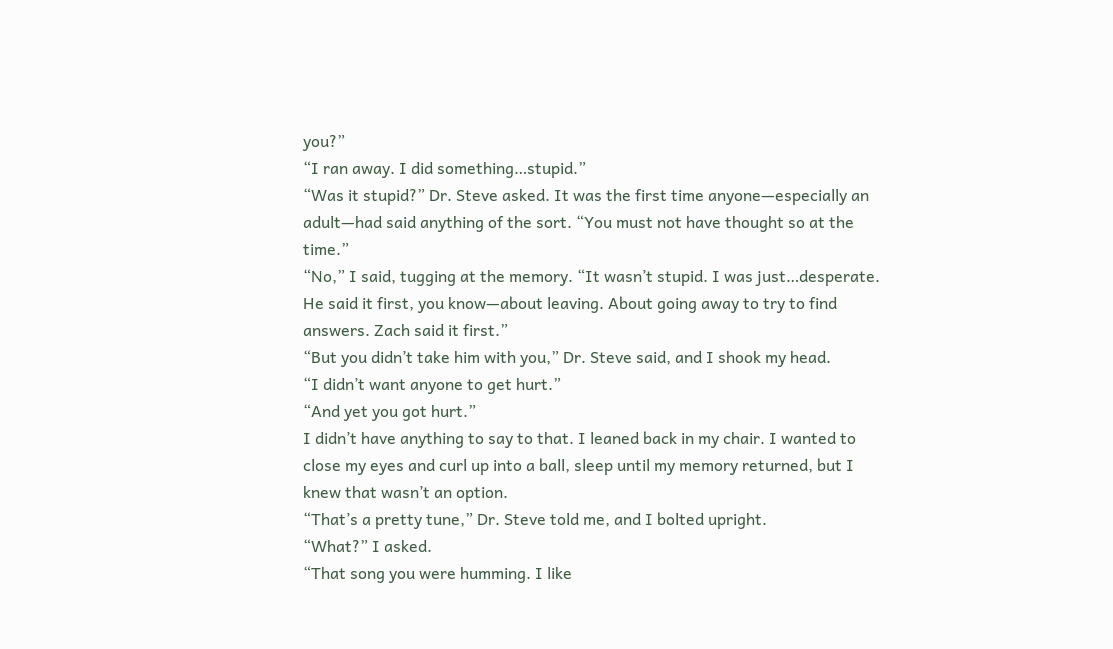you?”
“I ran away. I did something…stupid.”
“Was it stupid?” Dr. Steve asked. It was the first time anyone—especially an adult—had said anything of the sort. “You must not have thought so at the time.”
“No,” I said, tugging at the memory. “It wasn’t stupid. I was just…desperate. He said it first, you know—about leaving. About going away to try to find answers. Zach said it first.”
“But you didn’t take him with you,” Dr. Steve said, and I shook my head.
“I didn’t want anyone to get hurt.”
“And yet you got hurt.”
I didn’t have anything to say to that. I leaned back in my chair. I wanted to close my eyes and curl up into a ball, sleep until my memory returned, but I knew that wasn’t an option.
“That’s a pretty tune,” Dr. Steve told me, and I bolted upright.
“What?” I asked.
“That song you were humming. I like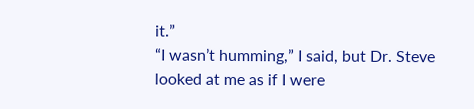it.”
“I wasn’t humming,” I said, but Dr. Steve looked at me as if I were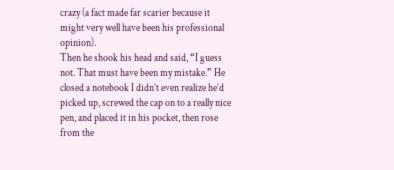crazy (a fact made far scarier because it might very well have been his professional opinion).
Then he shook his head and said, “I guess not. That must have been my mistake.” He closed a notebook I didn’t even realize he’d picked up, screwed the cap on to a really nice pen, and placed it in his pocket, then rose from the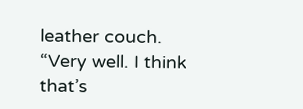leather couch. “Very well. I think that’s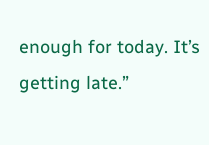enough for today. It’s getting late.”